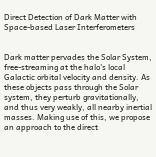Direct Detection of Dark Matter with Space-based Laser Interferometers


Dark matter pervades the Solar System, free-streaming at the halo's local Galactic orbital velocity and density. As these objects pass through the Solar system, they perturb gravitationally, and thus very weakly, all nearby inertial masses. Making use of this, we propose an approach to the direct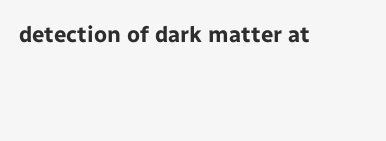detection of dark matter at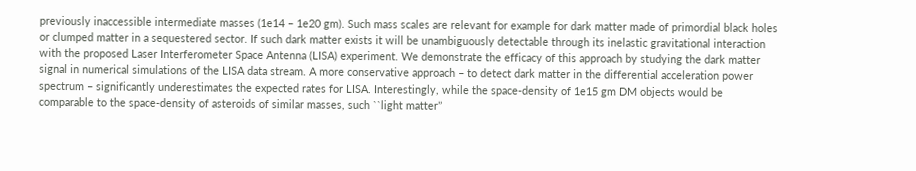previously inaccessible intermediate masses (1e14 – 1e20 gm). Such mass scales are relevant for example for dark matter made of primordial black holes or clumped matter in a sequestered sector. If such dark matter exists it will be unambiguously detectable through its inelastic gravitational interaction with the proposed Laser Interferometer Space Antenna (LISA) experiment. We demonstrate the efficacy of this approach by studying the dark matter signal in numerical simulations of the LISA data stream. A more conservative approach – to detect dark matter in the differential acceleration power spectrum – significantly underestimates the expected rates for LISA. Interestingly, while the space-density of 1e15 gm DM objects would be comparable to the space-density of asteroids of similar masses, such ``light matter’’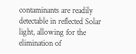contaminants are readily detectable in reflected Solar light, allowing for the elimination of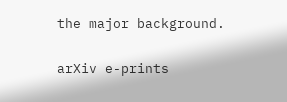the major background.

arXiv e-prints